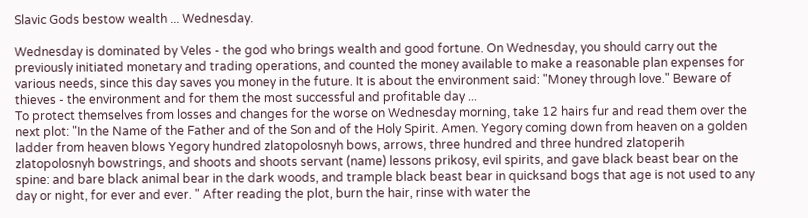Slavic Gods bestow wealth ... Wednesday.

Wednesday is dominated by Veles - the god who brings wealth and good fortune. On Wednesday, you should carry out the previously initiated monetary and trading operations, and counted the money available to make a reasonable plan expenses for various needs, since this day saves you money in the future. It is about the environment said: "Money through love." Beware of thieves - the environment and for them the most successful and profitable day ...
To protect themselves from losses and changes for the worse on Wednesday morning, take 12 hairs fur and read them over the next plot: "In the Name of the Father and of the Son and of the Holy Spirit. Amen. Yegory coming down from heaven on a golden ladder from heaven blows Yegory hundred zlatopolosnyh bows, arrows, three hundred and three hundred zlatoperih zlatopolosnyh bowstrings, and shoots and shoots servant (name) lessons prikosy, evil spirits, and gave black beast bear on the spine: and bare black animal bear in the dark woods, and trample black beast bear in quicksand bogs that age is not used to any day or night, for ever and ever. " After reading the plot, burn the hair, rinse with water the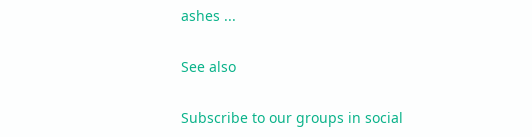ashes ...


See also


Subscribe to our groups in social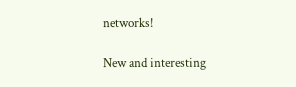networks!

New and interesting